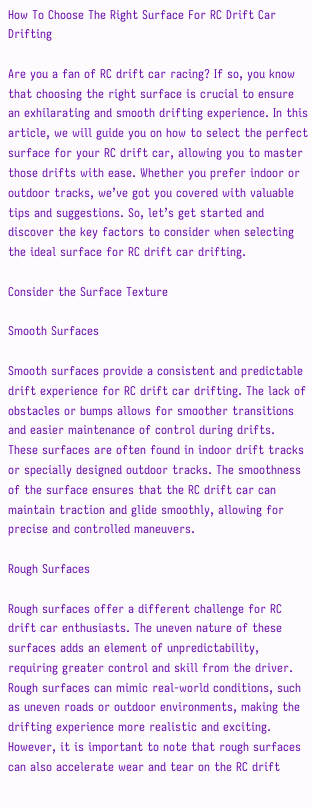How To Choose The Right Surface For RC Drift Car Drifting

Are you a fan of RC drift car racing? If so, you know that choosing the right surface is crucial to ensure an exhilarating and smooth drifting experience. In this article, we will guide you on how to select the perfect surface for your RC drift car, allowing you to master those drifts with ease. Whether you prefer indoor or outdoor tracks, we’ve got you covered with valuable tips and suggestions. So, let’s get started and discover the key factors to consider when selecting the ideal surface for RC drift car drifting.

Consider the Surface Texture

Smooth Surfaces

Smooth surfaces provide a consistent and predictable drift experience for RC drift car drifting. The lack of obstacles or bumps allows for smoother transitions and easier maintenance of control during drifts. These surfaces are often found in indoor drift tracks or specially designed outdoor tracks. The smoothness of the surface ensures that the RC drift car can maintain traction and glide smoothly, allowing for precise and controlled maneuvers.

Rough Surfaces

Rough surfaces offer a different challenge for RC drift car enthusiasts. The uneven nature of these surfaces adds an element of unpredictability, requiring greater control and skill from the driver. Rough surfaces can mimic real-world conditions, such as uneven roads or outdoor environments, making the drifting experience more realistic and exciting. However, it is important to note that rough surfaces can also accelerate wear and tear on the RC drift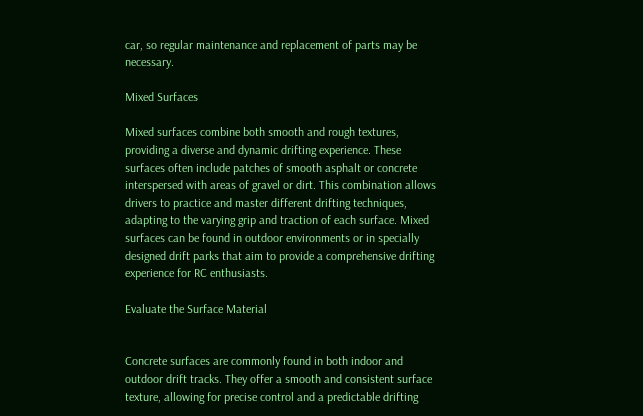car, so regular maintenance and replacement of parts may be necessary.

Mixed Surfaces

Mixed surfaces combine both smooth and rough textures, providing a diverse and dynamic drifting experience. These surfaces often include patches of smooth asphalt or concrete interspersed with areas of gravel or dirt. This combination allows drivers to practice and master different drifting techniques, adapting to the varying grip and traction of each surface. Mixed surfaces can be found in outdoor environments or in specially designed drift parks that aim to provide a comprehensive drifting experience for RC enthusiasts.

Evaluate the Surface Material


Concrete surfaces are commonly found in both indoor and outdoor drift tracks. They offer a smooth and consistent surface texture, allowing for precise control and a predictable drifting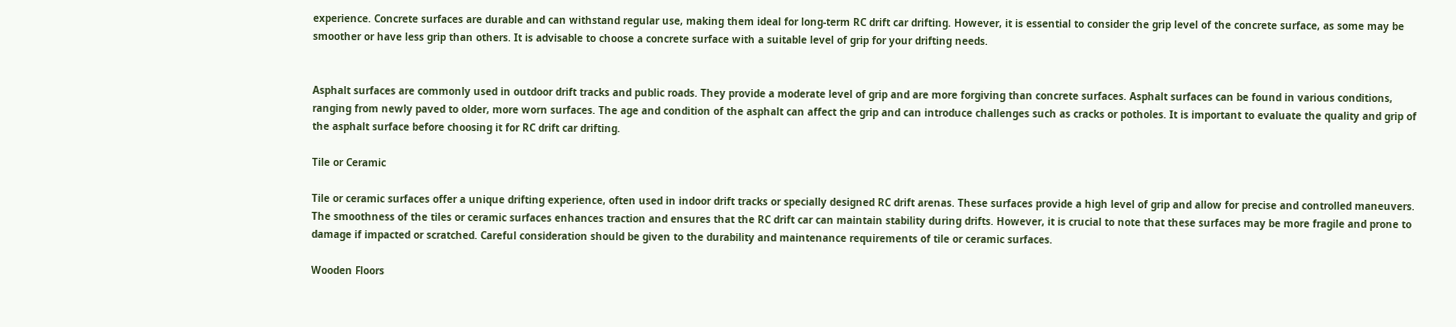experience. Concrete surfaces are durable and can withstand regular use, making them ideal for long-term RC drift car drifting. However, it is essential to consider the grip level of the concrete surface, as some may be smoother or have less grip than others. It is advisable to choose a concrete surface with a suitable level of grip for your drifting needs.


Asphalt surfaces are commonly used in outdoor drift tracks and public roads. They provide a moderate level of grip and are more forgiving than concrete surfaces. Asphalt surfaces can be found in various conditions, ranging from newly paved to older, more worn surfaces. The age and condition of the asphalt can affect the grip and can introduce challenges such as cracks or potholes. It is important to evaluate the quality and grip of the asphalt surface before choosing it for RC drift car drifting.

Tile or Ceramic

Tile or ceramic surfaces offer a unique drifting experience, often used in indoor drift tracks or specially designed RC drift arenas. These surfaces provide a high level of grip and allow for precise and controlled maneuvers. The smoothness of the tiles or ceramic surfaces enhances traction and ensures that the RC drift car can maintain stability during drifts. However, it is crucial to note that these surfaces may be more fragile and prone to damage if impacted or scratched. Careful consideration should be given to the durability and maintenance requirements of tile or ceramic surfaces.

Wooden Floors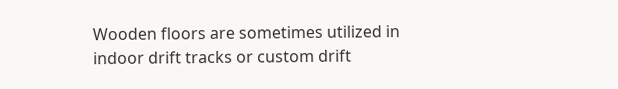Wooden floors are sometimes utilized in indoor drift tracks or custom drift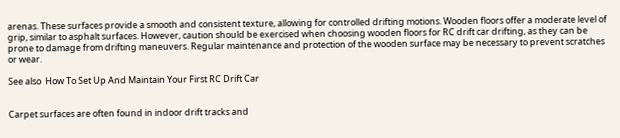arenas. These surfaces provide a smooth and consistent texture, allowing for controlled drifting motions. Wooden floors offer a moderate level of grip, similar to asphalt surfaces. However, caution should be exercised when choosing wooden floors for RC drift car drifting, as they can be prone to damage from drifting maneuvers. Regular maintenance and protection of the wooden surface may be necessary to prevent scratches or wear.

See also  How To Set Up And Maintain Your First RC Drift Car


Carpet surfaces are often found in indoor drift tracks and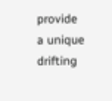provide a unique drifting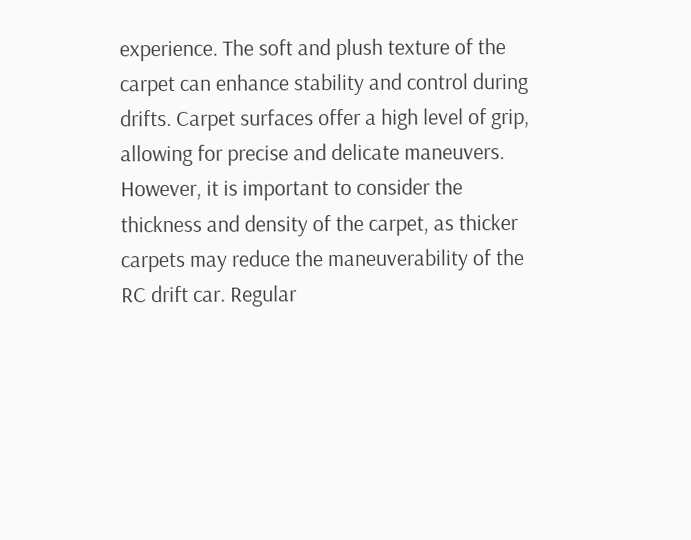experience. The soft and plush texture of the carpet can enhance stability and control during drifts. Carpet surfaces offer a high level of grip, allowing for precise and delicate maneuvers. However, it is important to consider the thickness and density of the carpet, as thicker carpets may reduce the maneuverability of the RC drift car. Regular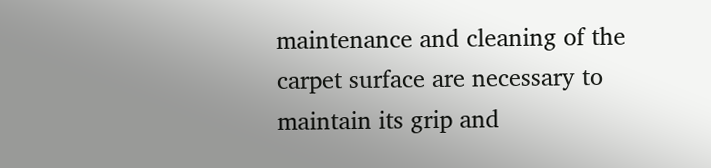maintenance and cleaning of the carpet surface are necessary to maintain its grip and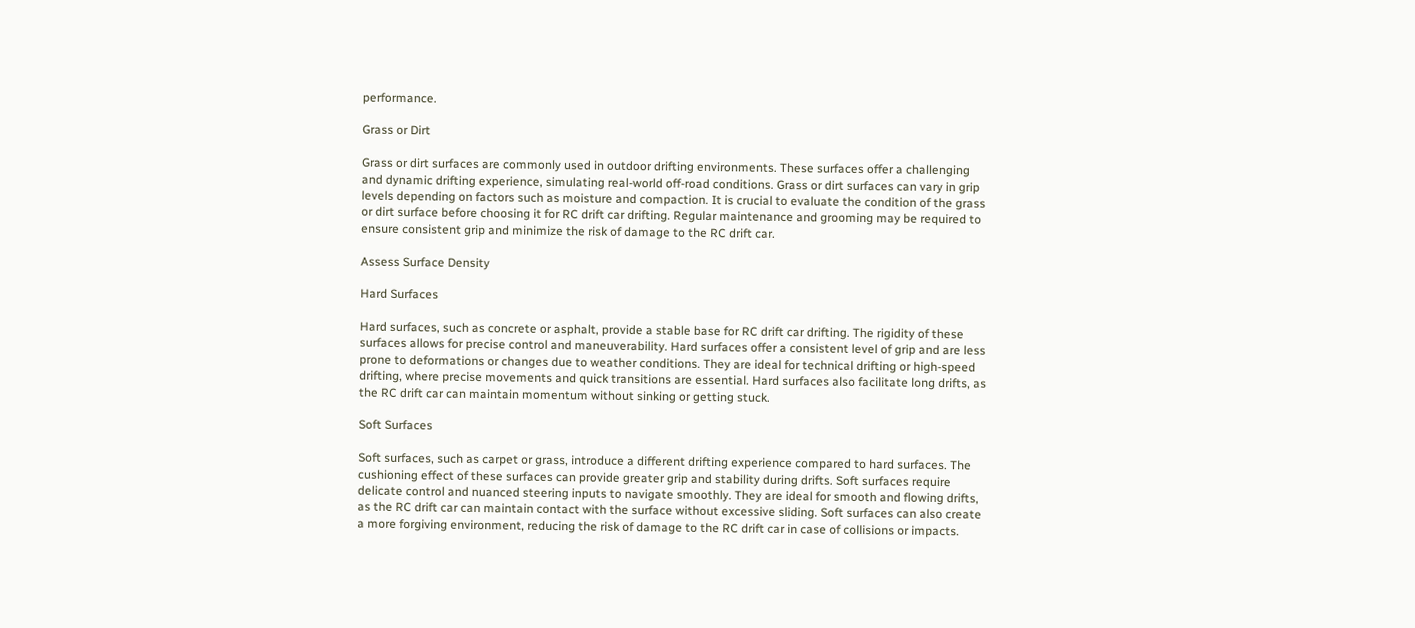performance.

Grass or Dirt

Grass or dirt surfaces are commonly used in outdoor drifting environments. These surfaces offer a challenging and dynamic drifting experience, simulating real-world off-road conditions. Grass or dirt surfaces can vary in grip levels depending on factors such as moisture and compaction. It is crucial to evaluate the condition of the grass or dirt surface before choosing it for RC drift car drifting. Regular maintenance and grooming may be required to ensure consistent grip and minimize the risk of damage to the RC drift car.

Assess Surface Density

Hard Surfaces

Hard surfaces, such as concrete or asphalt, provide a stable base for RC drift car drifting. The rigidity of these surfaces allows for precise control and maneuverability. Hard surfaces offer a consistent level of grip and are less prone to deformations or changes due to weather conditions. They are ideal for technical drifting or high-speed drifting, where precise movements and quick transitions are essential. Hard surfaces also facilitate long drifts, as the RC drift car can maintain momentum without sinking or getting stuck.

Soft Surfaces

Soft surfaces, such as carpet or grass, introduce a different drifting experience compared to hard surfaces. The cushioning effect of these surfaces can provide greater grip and stability during drifts. Soft surfaces require delicate control and nuanced steering inputs to navigate smoothly. They are ideal for smooth and flowing drifts, as the RC drift car can maintain contact with the surface without excessive sliding. Soft surfaces can also create a more forgiving environment, reducing the risk of damage to the RC drift car in case of collisions or impacts.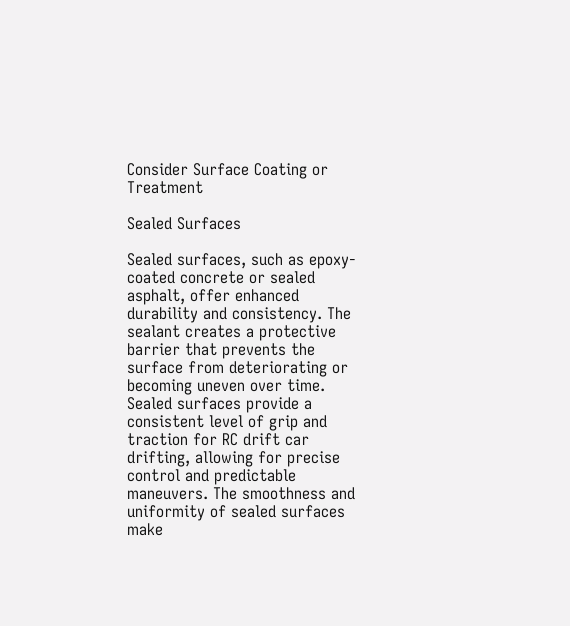Consider Surface Coating or Treatment

Sealed Surfaces

Sealed surfaces, such as epoxy-coated concrete or sealed asphalt, offer enhanced durability and consistency. The sealant creates a protective barrier that prevents the surface from deteriorating or becoming uneven over time. Sealed surfaces provide a consistent level of grip and traction for RC drift car drifting, allowing for precise control and predictable maneuvers. The smoothness and uniformity of sealed surfaces make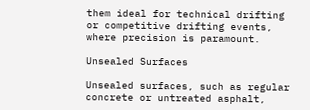them ideal for technical drifting or competitive drifting events, where precision is paramount.

Unsealed Surfaces

Unsealed surfaces, such as regular concrete or untreated asphalt,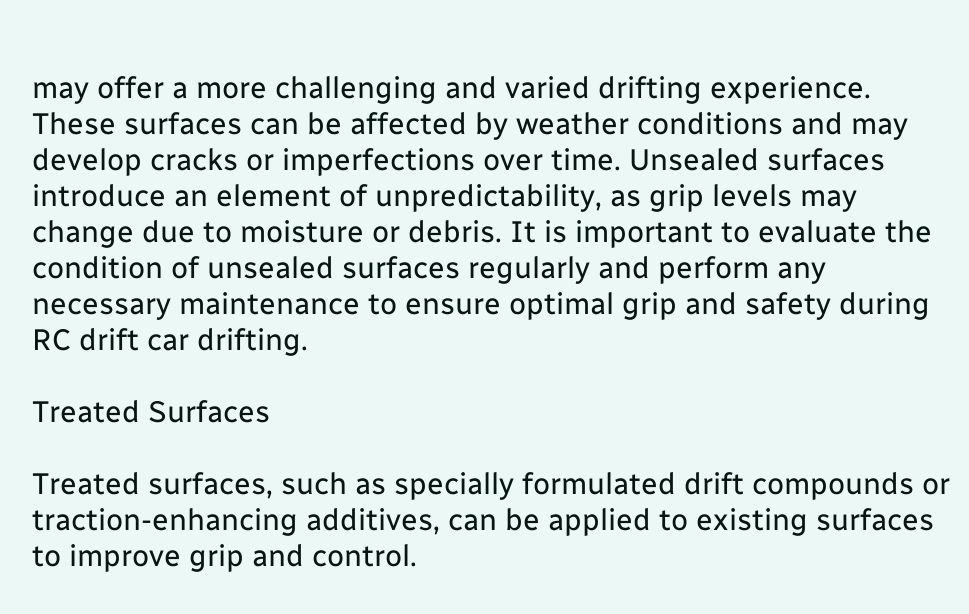may offer a more challenging and varied drifting experience. These surfaces can be affected by weather conditions and may develop cracks or imperfections over time. Unsealed surfaces introduce an element of unpredictability, as grip levels may change due to moisture or debris. It is important to evaluate the condition of unsealed surfaces regularly and perform any necessary maintenance to ensure optimal grip and safety during RC drift car drifting.

Treated Surfaces

Treated surfaces, such as specially formulated drift compounds or traction-enhancing additives, can be applied to existing surfaces to improve grip and control.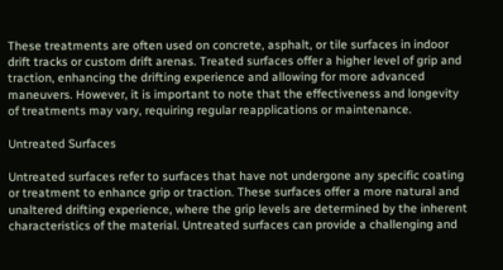These treatments are often used on concrete, asphalt, or tile surfaces in indoor drift tracks or custom drift arenas. Treated surfaces offer a higher level of grip and traction, enhancing the drifting experience and allowing for more advanced maneuvers. However, it is important to note that the effectiveness and longevity of treatments may vary, requiring regular reapplications or maintenance.

Untreated Surfaces

Untreated surfaces refer to surfaces that have not undergone any specific coating or treatment to enhance grip or traction. These surfaces offer a more natural and unaltered drifting experience, where the grip levels are determined by the inherent characteristics of the material. Untreated surfaces can provide a challenging and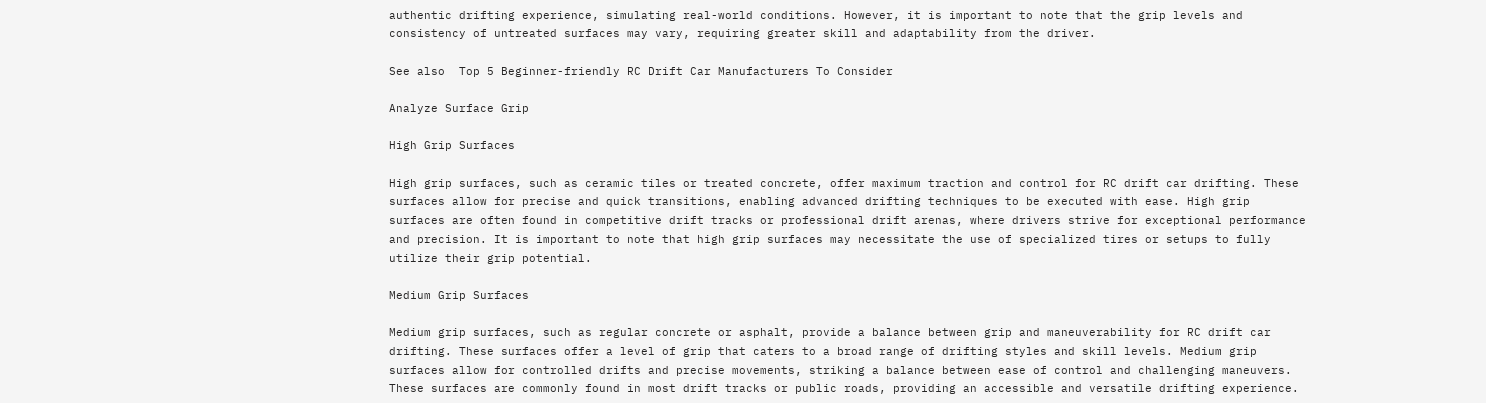authentic drifting experience, simulating real-world conditions. However, it is important to note that the grip levels and consistency of untreated surfaces may vary, requiring greater skill and adaptability from the driver.

See also  Top 5 Beginner-friendly RC Drift Car Manufacturers To Consider

Analyze Surface Grip

High Grip Surfaces

High grip surfaces, such as ceramic tiles or treated concrete, offer maximum traction and control for RC drift car drifting. These surfaces allow for precise and quick transitions, enabling advanced drifting techniques to be executed with ease. High grip surfaces are often found in competitive drift tracks or professional drift arenas, where drivers strive for exceptional performance and precision. It is important to note that high grip surfaces may necessitate the use of specialized tires or setups to fully utilize their grip potential.

Medium Grip Surfaces

Medium grip surfaces, such as regular concrete or asphalt, provide a balance between grip and maneuverability for RC drift car drifting. These surfaces offer a level of grip that caters to a broad range of drifting styles and skill levels. Medium grip surfaces allow for controlled drifts and precise movements, striking a balance between ease of control and challenging maneuvers. These surfaces are commonly found in most drift tracks or public roads, providing an accessible and versatile drifting experience.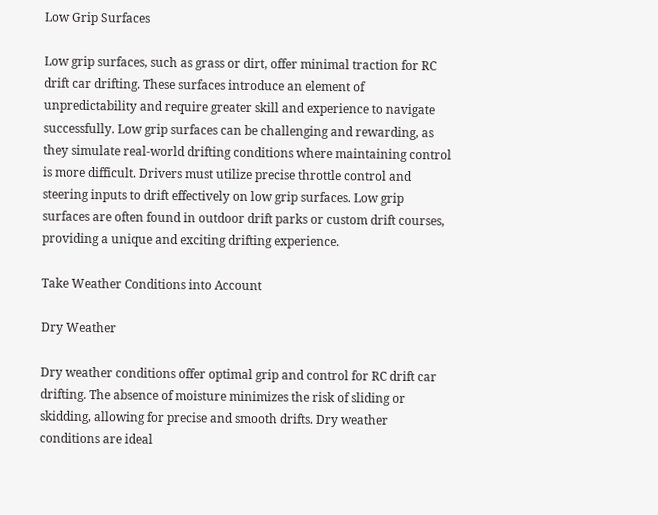Low Grip Surfaces

Low grip surfaces, such as grass or dirt, offer minimal traction for RC drift car drifting. These surfaces introduce an element of unpredictability and require greater skill and experience to navigate successfully. Low grip surfaces can be challenging and rewarding, as they simulate real-world drifting conditions where maintaining control is more difficult. Drivers must utilize precise throttle control and steering inputs to drift effectively on low grip surfaces. Low grip surfaces are often found in outdoor drift parks or custom drift courses, providing a unique and exciting drifting experience.

Take Weather Conditions into Account

Dry Weather

Dry weather conditions offer optimal grip and control for RC drift car drifting. The absence of moisture minimizes the risk of sliding or skidding, allowing for precise and smooth drifts. Dry weather conditions are ideal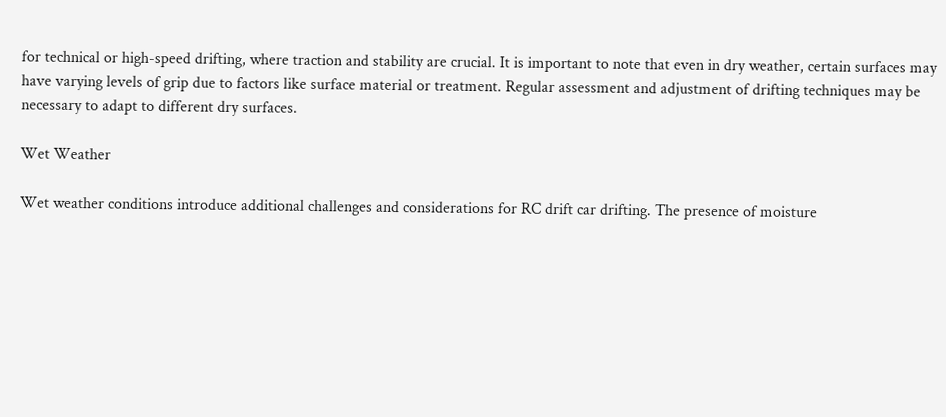for technical or high-speed drifting, where traction and stability are crucial. It is important to note that even in dry weather, certain surfaces may have varying levels of grip due to factors like surface material or treatment. Regular assessment and adjustment of drifting techniques may be necessary to adapt to different dry surfaces.

Wet Weather

Wet weather conditions introduce additional challenges and considerations for RC drift car drifting. The presence of moisture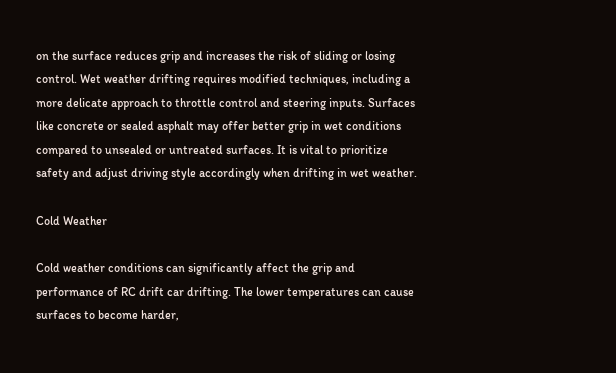on the surface reduces grip and increases the risk of sliding or losing control. Wet weather drifting requires modified techniques, including a more delicate approach to throttle control and steering inputs. Surfaces like concrete or sealed asphalt may offer better grip in wet conditions compared to unsealed or untreated surfaces. It is vital to prioritize safety and adjust driving style accordingly when drifting in wet weather.

Cold Weather

Cold weather conditions can significantly affect the grip and performance of RC drift car drifting. The lower temperatures can cause surfaces to become harder,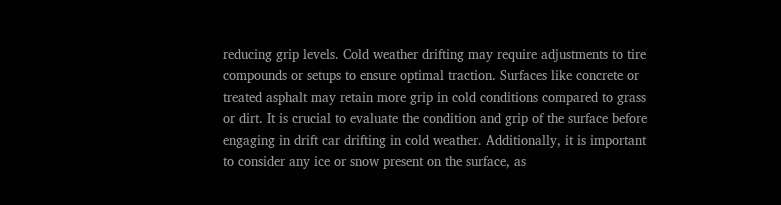reducing grip levels. Cold weather drifting may require adjustments to tire compounds or setups to ensure optimal traction. Surfaces like concrete or treated asphalt may retain more grip in cold conditions compared to grass or dirt. It is crucial to evaluate the condition and grip of the surface before engaging in drift car drifting in cold weather. Additionally, it is important to consider any ice or snow present on the surface, as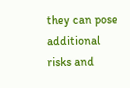they can pose additional risks and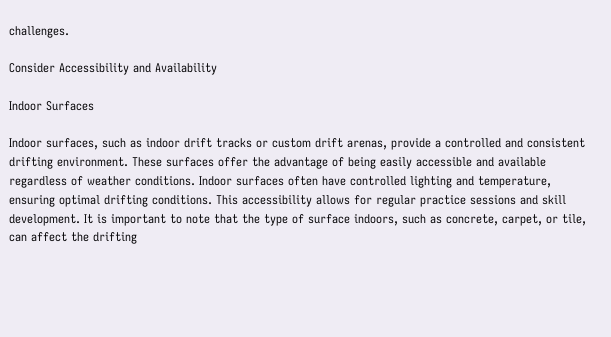challenges.

Consider Accessibility and Availability

Indoor Surfaces

Indoor surfaces, such as indoor drift tracks or custom drift arenas, provide a controlled and consistent drifting environment. These surfaces offer the advantage of being easily accessible and available regardless of weather conditions. Indoor surfaces often have controlled lighting and temperature, ensuring optimal drifting conditions. This accessibility allows for regular practice sessions and skill development. It is important to note that the type of surface indoors, such as concrete, carpet, or tile, can affect the drifting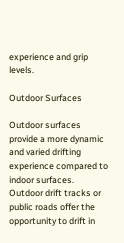experience and grip levels.

Outdoor Surfaces

Outdoor surfaces provide a more dynamic and varied drifting experience compared to indoor surfaces. Outdoor drift tracks or public roads offer the opportunity to drift in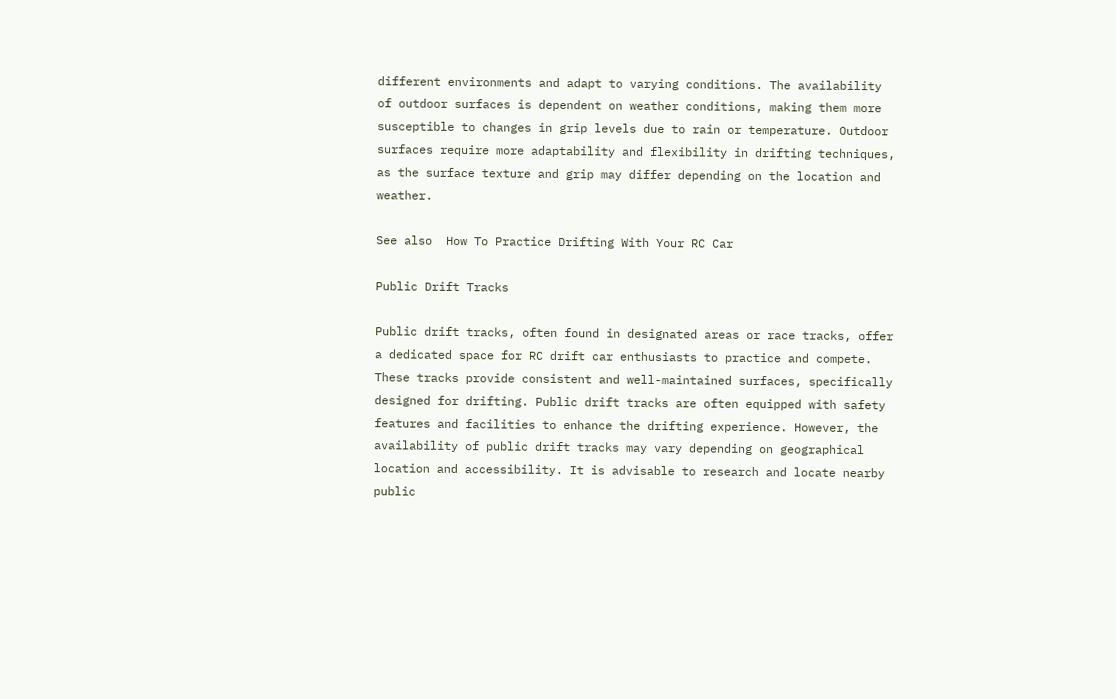different environments and adapt to varying conditions. The availability of outdoor surfaces is dependent on weather conditions, making them more susceptible to changes in grip levels due to rain or temperature. Outdoor surfaces require more adaptability and flexibility in drifting techniques, as the surface texture and grip may differ depending on the location and weather.

See also  How To Practice Drifting With Your RC Car

Public Drift Tracks

Public drift tracks, often found in designated areas or race tracks, offer a dedicated space for RC drift car enthusiasts to practice and compete. These tracks provide consistent and well-maintained surfaces, specifically designed for drifting. Public drift tracks are often equipped with safety features and facilities to enhance the drifting experience. However, the availability of public drift tracks may vary depending on geographical location and accessibility. It is advisable to research and locate nearby public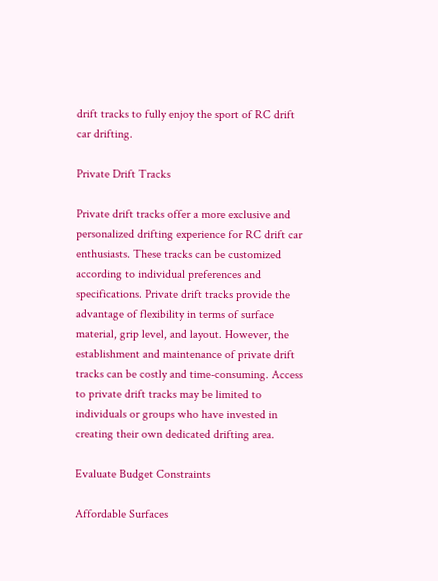drift tracks to fully enjoy the sport of RC drift car drifting.

Private Drift Tracks

Private drift tracks offer a more exclusive and personalized drifting experience for RC drift car enthusiasts. These tracks can be customized according to individual preferences and specifications. Private drift tracks provide the advantage of flexibility in terms of surface material, grip level, and layout. However, the establishment and maintenance of private drift tracks can be costly and time-consuming. Access to private drift tracks may be limited to individuals or groups who have invested in creating their own dedicated drifting area.

Evaluate Budget Constraints

Affordable Surfaces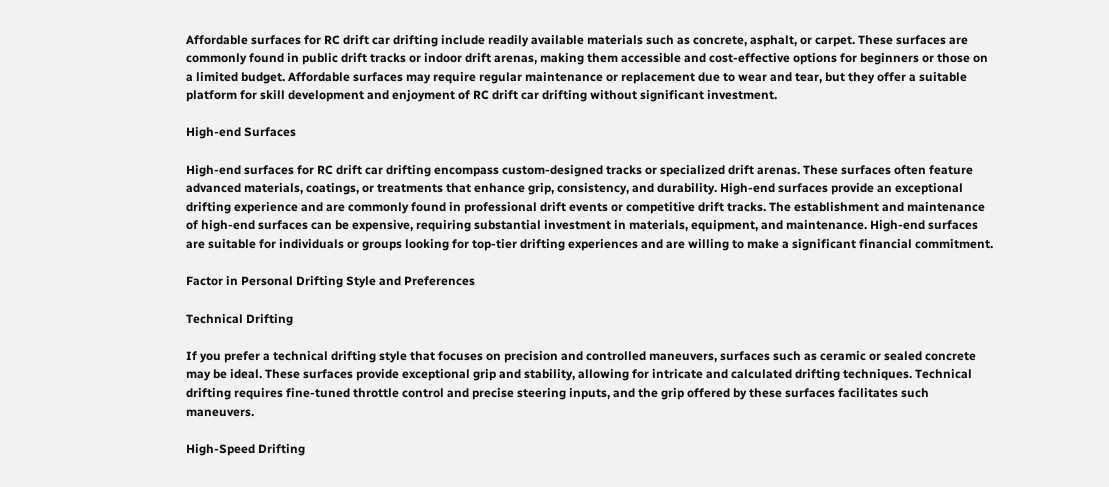Affordable surfaces for RC drift car drifting include readily available materials such as concrete, asphalt, or carpet. These surfaces are commonly found in public drift tracks or indoor drift arenas, making them accessible and cost-effective options for beginners or those on a limited budget. Affordable surfaces may require regular maintenance or replacement due to wear and tear, but they offer a suitable platform for skill development and enjoyment of RC drift car drifting without significant investment.

High-end Surfaces

High-end surfaces for RC drift car drifting encompass custom-designed tracks or specialized drift arenas. These surfaces often feature advanced materials, coatings, or treatments that enhance grip, consistency, and durability. High-end surfaces provide an exceptional drifting experience and are commonly found in professional drift events or competitive drift tracks. The establishment and maintenance of high-end surfaces can be expensive, requiring substantial investment in materials, equipment, and maintenance. High-end surfaces are suitable for individuals or groups looking for top-tier drifting experiences and are willing to make a significant financial commitment.

Factor in Personal Drifting Style and Preferences

Technical Drifting

If you prefer a technical drifting style that focuses on precision and controlled maneuvers, surfaces such as ceramic or sealed concrete may be ideal. These surfaces provide exceptional grip and stability, allowing for intricate and calculated drifting techniques. Technical drifting requires fine-tuned throttle control and precise steering inputs, and the grip offered by these surfaces facilitates such maneuvers.

High-Speed Drifting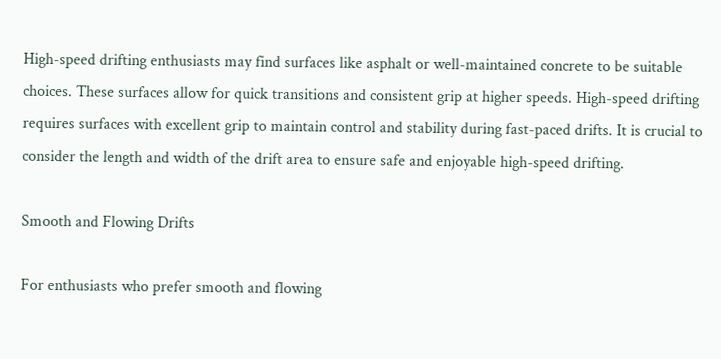High-speed drifting enthusiasts may find surfaces like asphalt or well-maintained concrete to be suitable choices. These surfaces allow for quick transitions and consistent grip at higher speeds. High-speed drifting requires surfaces with excellent grip to maintain control and stability during fast-paced drifts. It is crucial to consider the length and width of the drift area to ensure safe and enjoyable high-speed drifting.

Smooth and Flowing Drifts

For enthusiasts who prefer smooth and flowing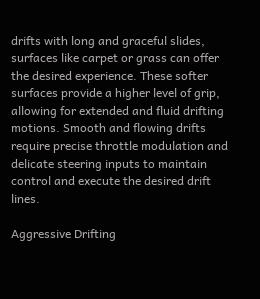drifts with long and graceful slides, surfaces like carpet or grass can offer the desired experience. These softer surfaces provide a higher level of grip, allowing for extended and fluid drifting motions. Smooth and flowing drifts require precise throttle modulation and delicate steering inputs to maintain control and execute the desired drift lines.

Aggressive Drifting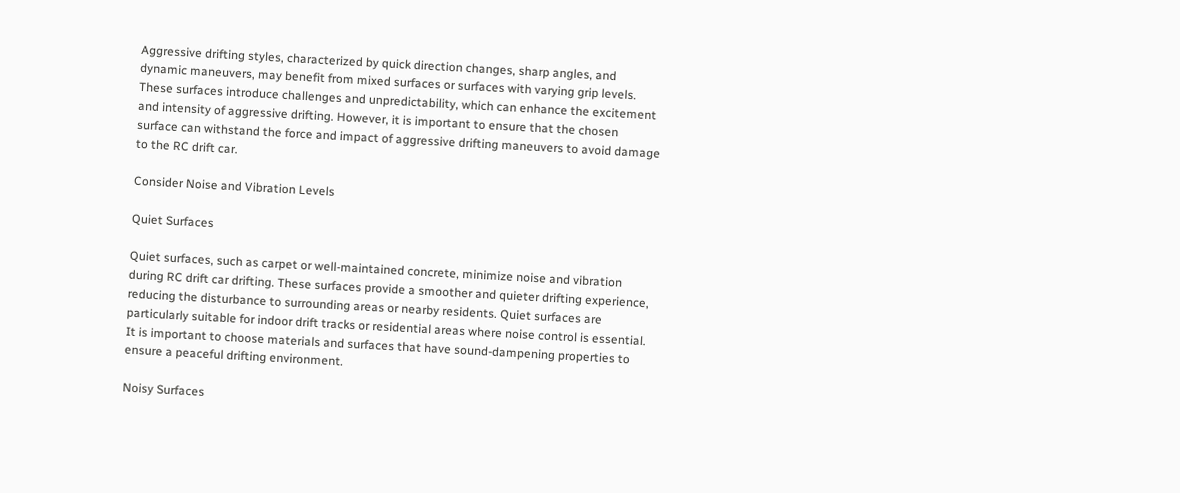Aggressive drifting styles, characterized by quick direction changes, sharp angles, and dynamic maneuvers, may benefit from mixed surfaces or surfaces with varying grip levels. These surfaces introduce challenges and unpredictability, which can enhance the excitement and intensity of aggressive drifting. However, it is important to ensure that the chosen surface can withstand the force and impact of aggressive drifting maneuvers to avoid damage to the RC drift car.

Consider Noise and Vibration Levels

Quiet Surfaces

Quiet surfaces, such as carpet or well-maintained concrete, minimize noise and vibration during RC drift car drifting. These surfaces provide a smoother and quieter drifting experience, reducing the disturbance to surrounding areas or nearby residents. Quiet surfaces are particularly suitable for indoor drift tracks or residential areas where noise control is essential. It is important to choose materials and surfaces that have sound-dampening properties to ensure a peaceful drifting environment.

Noisy Surfaces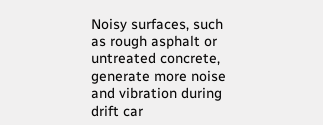Noisy surfaces, such as rough asphalt or untreated concrete, generate more noise and vibration during drift car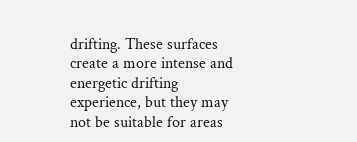drifting. These surfaces create a more intense and energetic drifting experience, but they may not be suitable for areas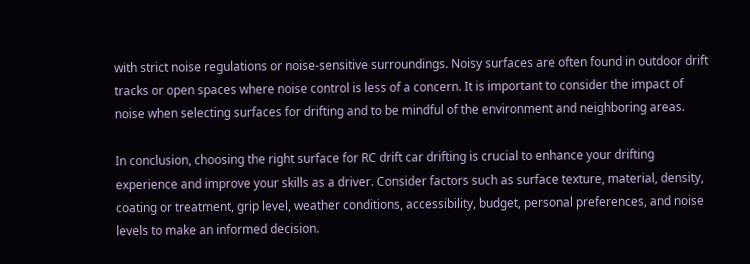with strict noise regulations or noise-sensitive surroundings. Noisy surfaces are often found in outdoor drift tracks or open spaces where noise control is less of a concern. It is important to consider the impact of noise when selecting surfaces for drifting and to be mindful of the environment and neighboring areas.

In conclusion, choosing the right surface for RC drift car drifting is crucial to enhance your drifting experience and improve your skills as a driver. Consider factors such as surface texture, material, density, coating or treatment, grip level, weather conditions, accessibility, budget, personal preferences, and noise levels to make an informed decision.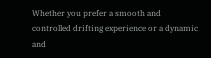Whether you prefer a smooth and controlled drifting experience or a dynamic and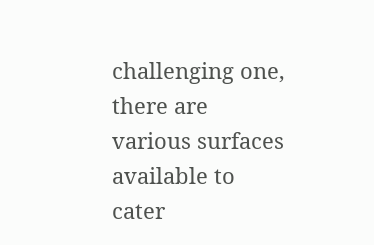challenging one, there are various surfaces available to cater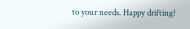to your needs. Happy drifting!